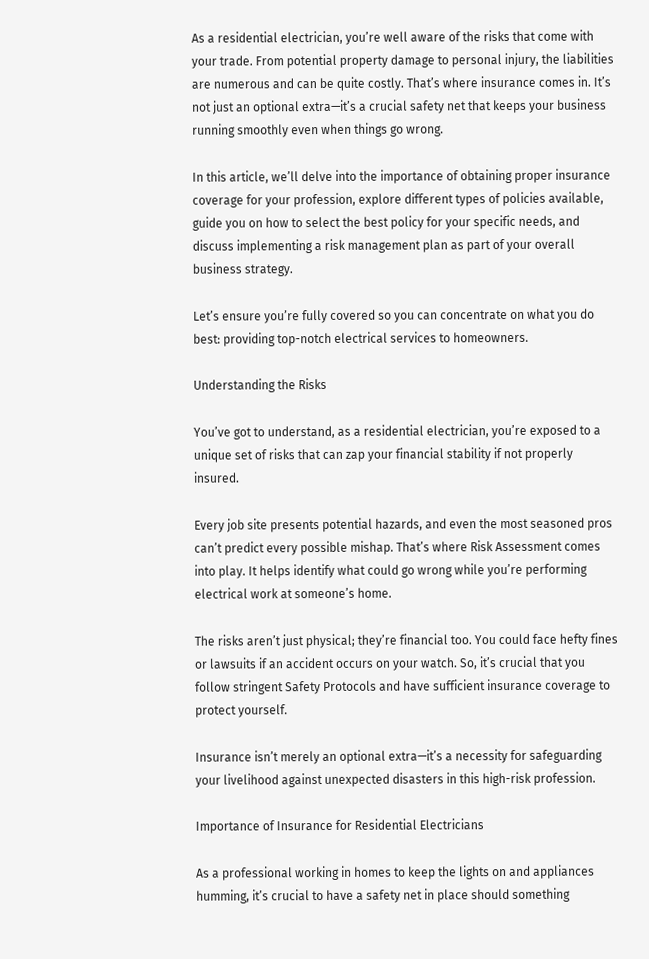As a residential electrician, you’re well aware of the risks that come with your trade. From potential property damage to personal injury, the liabilities are numerous and can be quite costly. That’s where insurance comes in. It’s not just an optional extra—it’s a crucial safety net that keeps your business running smoothly even when things go wrong.

In this article, we’ll delve into the importance of obtaining proper insurance coverage for your profession, explore different types of policies available, guide you on how to select the best policy for your specific needs, and discuss implementing a risk management plan as part of your overall business strategy.

Let’s ensure you’re fully covered so you can concentrate on what you do best: providing top-notch electrical services to homeowners.

Understanding the Risks

You’ve got to understand, as a residential electrician, you’re exposed to a unique set of risks that can zap your financial stability if not properly insured.

Every job site presents potential hazards, and even the most seasoned pros can’t predict every possible mishap. That’s where Risk Assessment comes into play. It helps identify what could go wrong while you’re performing electrical work at someone’s home.

The risks aren’t just physical; they’re financial too. You could face hefty fines or lawsuits if an accident occurs on your watch. So, it’s crucial that you follow stringent Safety Protocols and have sufficient insurance coverage to protect yourself.

Insurance isn’t merely an optional extra—it’s a necessity for safeguarding your livelihood against unexpected disasters in this high-risk profession.

Importance of Insurance for Residential Electricians

As a professional working in homes to keep the lights on and appliances humming, it’s crucial to have a safety net in place should something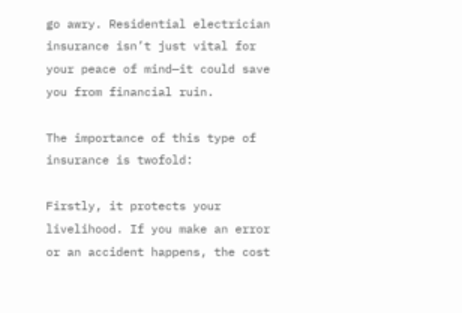go awry. Residential electrician insurance isn’t just vital for your peace of mind—it could save you from financial ruin.

The importance of this type of insurance is twofold:

Firstly, it protects your livelihood. If you make an error or an accident happens, the cost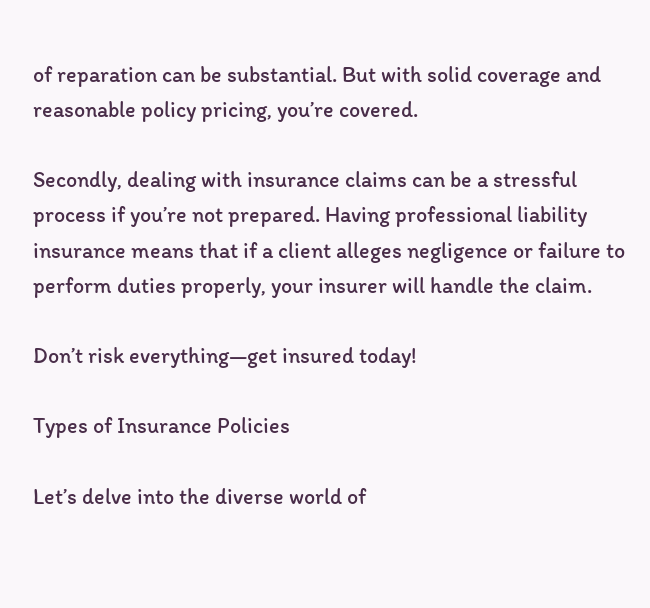of reparation can be substantial. But with solid coverage and reasonable policy pricing, you’re covered.

Secondly, dealing with insurance claims can be a stressful process if you’re not prepared. Having professional liability insurance means that if a client alleges negligence or failure to perform duties properly, your insurer will handle the claim.

Don’t risk everything—get insured today!

Types of Insurance Policies

Let’s delve into the diverse world of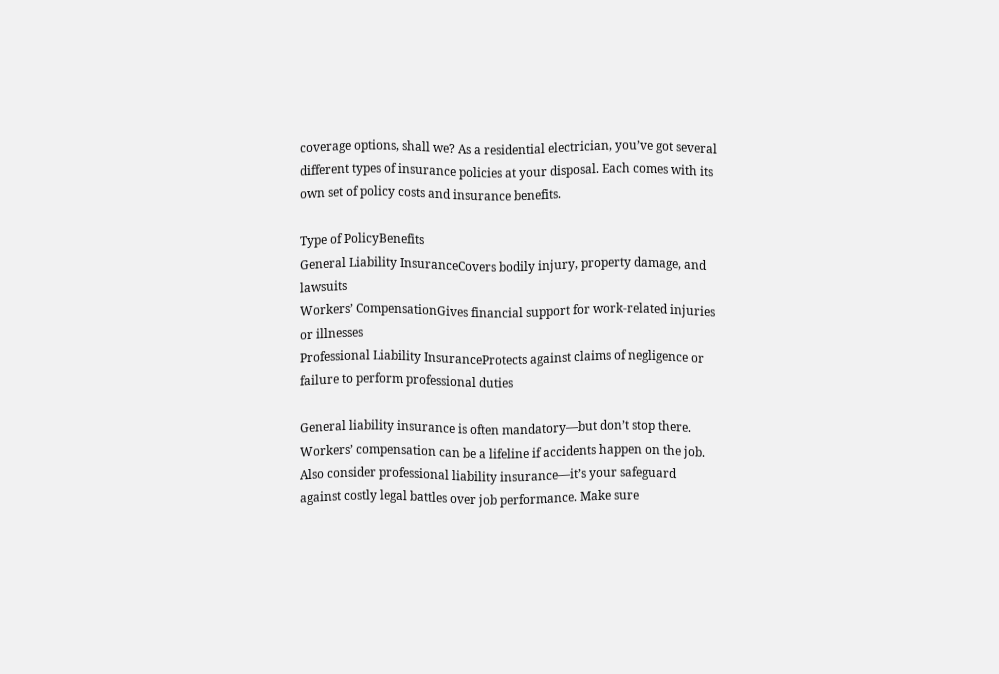coverage options, shall we? As a residential electrician, you’ve got several different types of insurance policies at your disposal. Each comes with its own set of policy costs and insurance benefits.

Type of PolicyBenefits
General Liability InsuranceCovers bodily injury, property damage, and lawsuits
Workers’ CompensationGives financial support for work-related injuries or illnesses
Professional Liability InsuranceProtects against claims of negligence or failure to perform professional duties

General liability insurance is often mandatory—but don’t stop there. Workers’ compensation can be a lifeline if accidents happen on the job. Also consider professional liability insurance—it’s your safeguard against costly legal battles over job performance. Make sure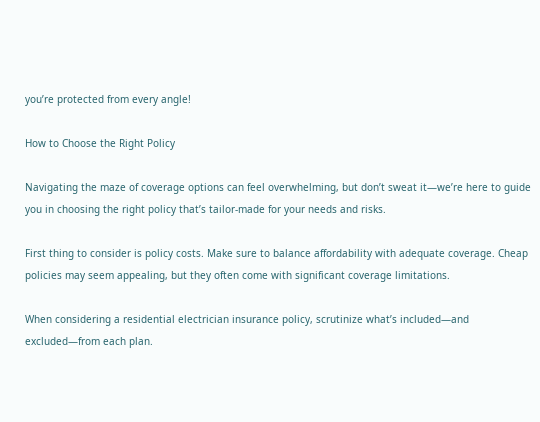you’re protected from every angle!

How to Choose the Right Policy

Navigating the maze of coverage options can feel overwhelming, but don’t sweat it—we’re here to guide you in choosing the right policy that’s tailor-made for your needs and risks.

First thing to consider is policy costs. Make sure to balance affordability with adequate coverage. Cheap policies may seem appealing, but they often come with significant coverage limitations.

When considering a residential electrician insurance policy, scrutinize what’s included—and excluded—from each plan.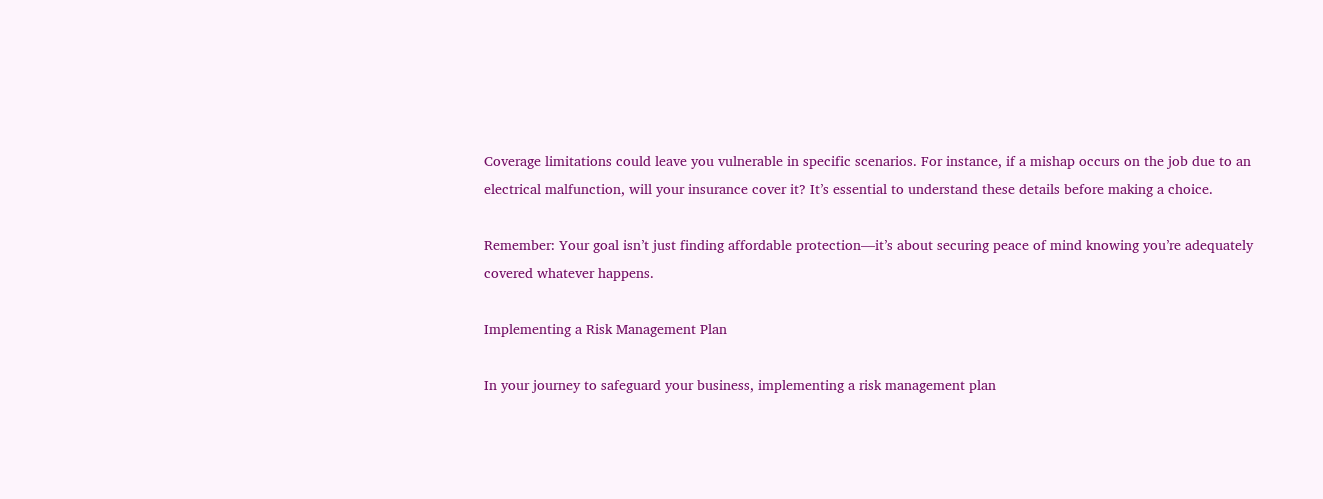Coverage limitations could leave you vulnerable in specific scenarios. For instance, if a mishap occurs on the job due to an electrical malfunction, will your insurance cover it? It’s essential to understand these details before making a choice.

Remember: Your goal isn’t just finding affordable protection—it’s about securing peace of mind knowing you’re adequately covered whatever happens.

Implementing a Risk Management Plan

In your journey to safeguard your business, implementing a risk management plan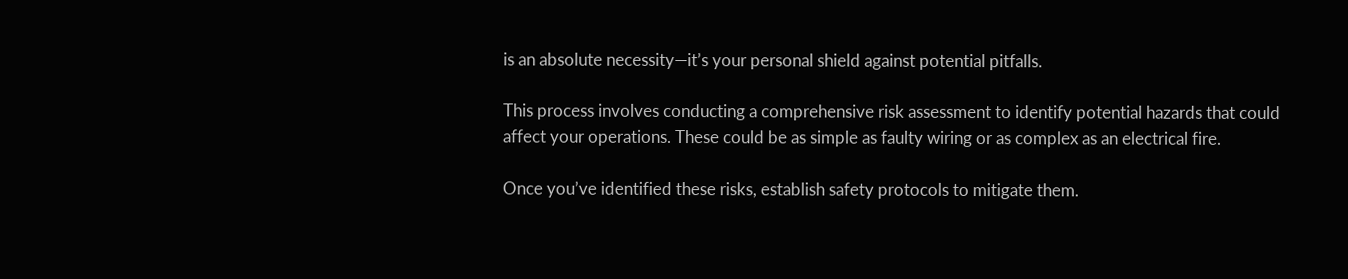is an absolute necessity—it’s your personal shield against potential pitfalls.

This process involves conducting a comprehensive risk assessment to identify potential hazards that could affect your operations. These could be as simple as faulty wiring or as complex as an electrical fire.

Once you’ve identified these risks, establish safety protocols to mitigate them.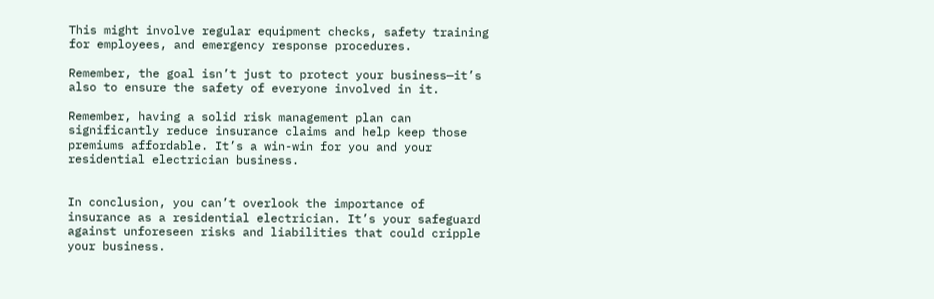This might involve regular equipment checks, safety training for employees, and emergency response procedures.

Remember, the goal isn’t just to protect your business—it’s also to ensure the safety of everyone involved in it.

Remember, having a solid risk management plan can significantly reduce insurance claims and help keep those premiums affordable. It’s a win-win for you and your residential electrician business.


In conclusion, you can’t overlook the importance of insurance as a residential electrician. It’s your safeguard against unforeseen risks and liabilities that could cripple your business.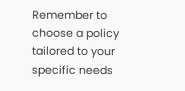Remember to choose a policy tailored to your specific needs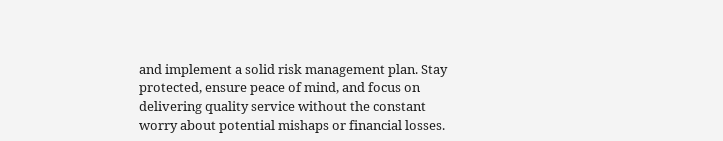and implement a solid risk management plan. Stay protected, ensure peace of mind, and focus on delivering quality service without the constant worry about potential mishaps or financial losses.